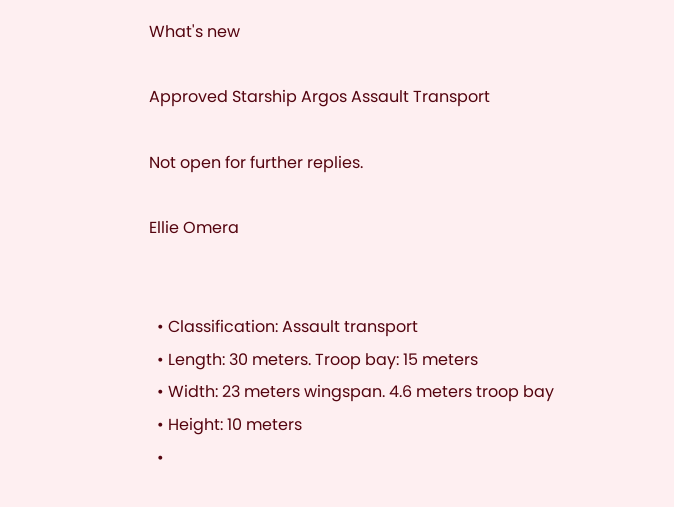What's new

Approved Starship Argos Assault Transport

Not open for further replies.

Ellie Omera


  • Classification: Assault transport
  • Length: 30 meters. Troop bay: 15 meters
  • Width: 23 meters wingspan. 4.6 meters troop bay
  • Height: 10 meters
  •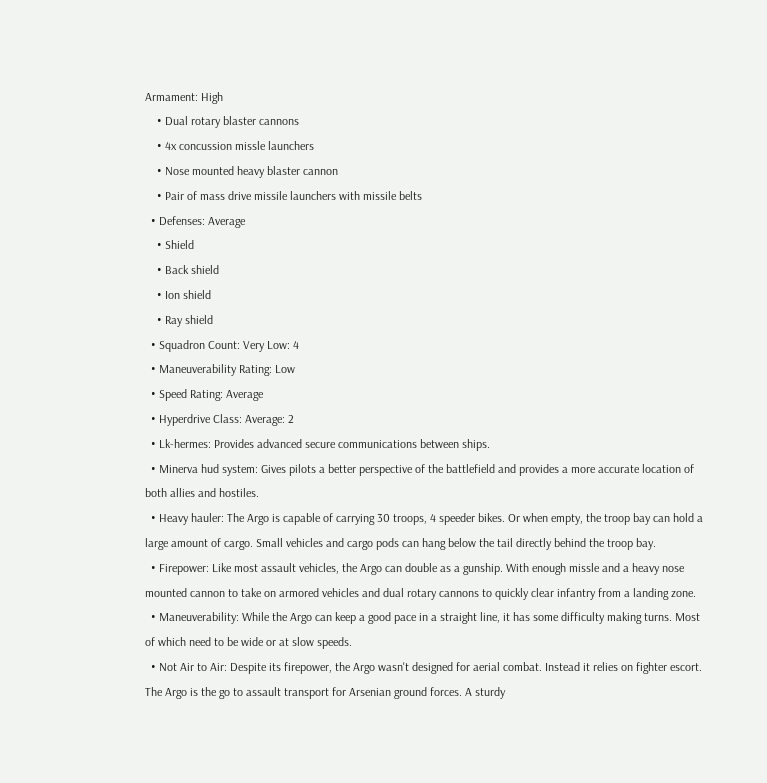Armament: High
    • Dual rotary blaster cannons
    • 4x concussion missle launchers
    • Nose mounted heavy blaster cannon
    • Pair of mass drive missile launchers with missile belts
  • Defenses: Average
    • Shield
    • Back shield
    • Ion shield
    • Ray shield
  • Squadron Count: Very Low: 4
  • Maneuverability Rating: Low
  • Speed Rating: Average
  • Hyperdrive Class: Average: 2
  • Lk-hermes: Provides advanced secure communications between ships.
  • Minerva hud system: Gives pilots a better perspective of the battlefield and provides a more accurate location of both allies and hostiles.
  • Heavy hauler: The Argo is capable of carrying 30 troops, 4 speeder bikes. Or when empty, the troop bay can hold a large amount of cargo. Small vehicles and cargo pods can hang below the tail directly behind the troop bay.
  • Firepower: Like most assault vehicles, the Argo can double as a gunship. With enough missle and a heavy nose mounted cannon to take on armored vehicles and dual rotary cannons to quickly clear infantry from a landing zone.
  • Maneuverability: While the Argo can keep a good pace in a straight line, it has some difficulty making turns. Most of which need to be wide or at slow speeds.
  • Not Air to Air: Despite its firepower, the Argo wasn't designed for aerial combat. Instead it relies on fighter escort.
The Argo is the go to assault transport for Arsenian ground forces. A sturdy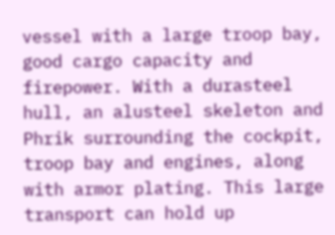vessel with a large troop bay, good cargo capacity and firepower. With a durasteel hull, an alusteel skeleton and Phrik surrounding the cockpit, troop bay and engines, along with armor plating. This large transport can hold up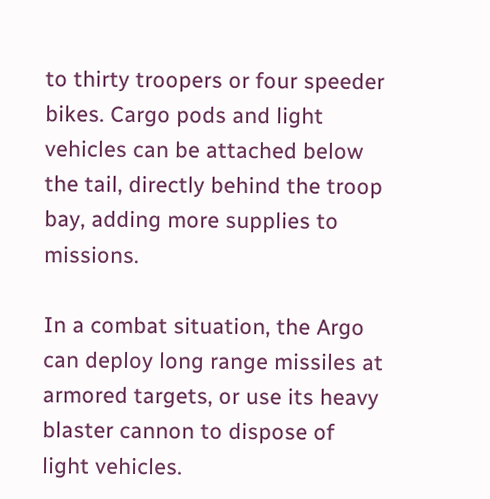to thirty troopers or four speeder bikes. Cargo pods and light vehicles can be attached below the tail, directly behind the troop bay, adding more supplies to missions.

In a combat situation, the Argo can deploy long range missiles at armored targets, or use its heavy blaster cannon to dispose of light vehicles.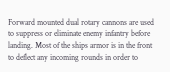Forward mounted dual rotary cannons are used to suppress or eliminate enemy infantry before landing. Most of the ships armor is in the front to deflect any incoming rounds in order to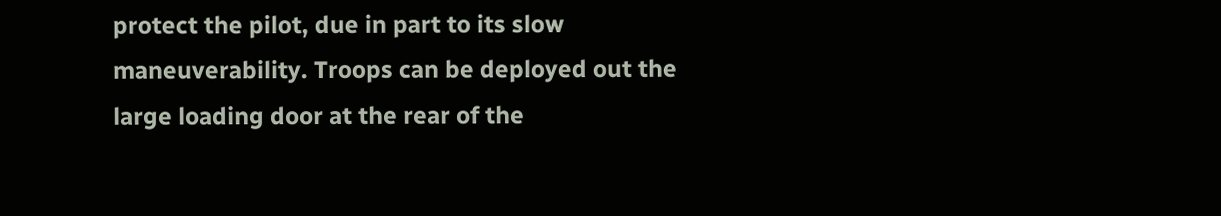protect the pilot, due in part to its slow maneuverability. Troops can be deployed out the large loading door at the rear of the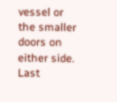vessel or the smaller doors on either side.
Last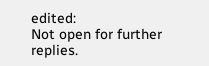edited:
Not open for further replies.